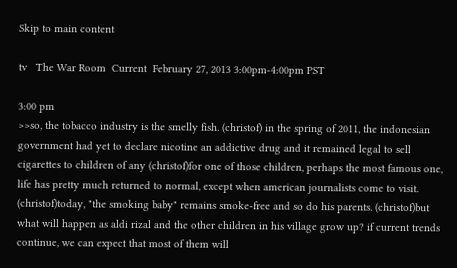Skip to main content

tv   The War Room  Current  February 27, 2013 3:00pm-4:00pm PST

3:00 pm
>>so, the tobacco industry is the smelly fish. (christof) in the spring of 2011, the indonesian government had yet to declare nicotine an addictive drug and it remained legal to sell cigarettes to children of any (christof)for one of those children, perhaps the most famous one, life has pretty much returned to normal, except when american journalists come to visit. (christof)today, "the smoking baby" remains smoke-free and so do his parents. (christof)but what will happen as aldi rizal and the other children in his village grow up? if current trends continue, we can expect that most of them will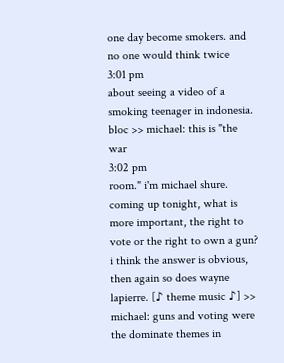one day become smokers. and no one would think twice
3:01 pm
about seeing a video of a smoking teenager in indonesia. bloc >> michael: this is "the war
3:02 pm
room." i'm michael shure. coming up tonight, what is more important, the right to vote or the right to own a gun? i think the answer is obvious, then again so does wayne lapierre. [♪ theme music ♪] >> michael: guns and voting were the dominate themes in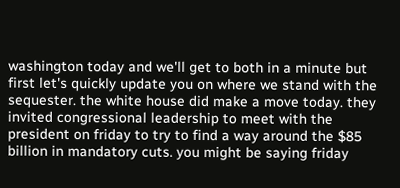washington today and we'll get to both in a minute but first let's quickly update you on where we stand with the sequester. the white house did make a move today. they invited congressional leadership to meet with the president on friday to try to find a way around the $85 billion in mandatory cuts. you might be saying friday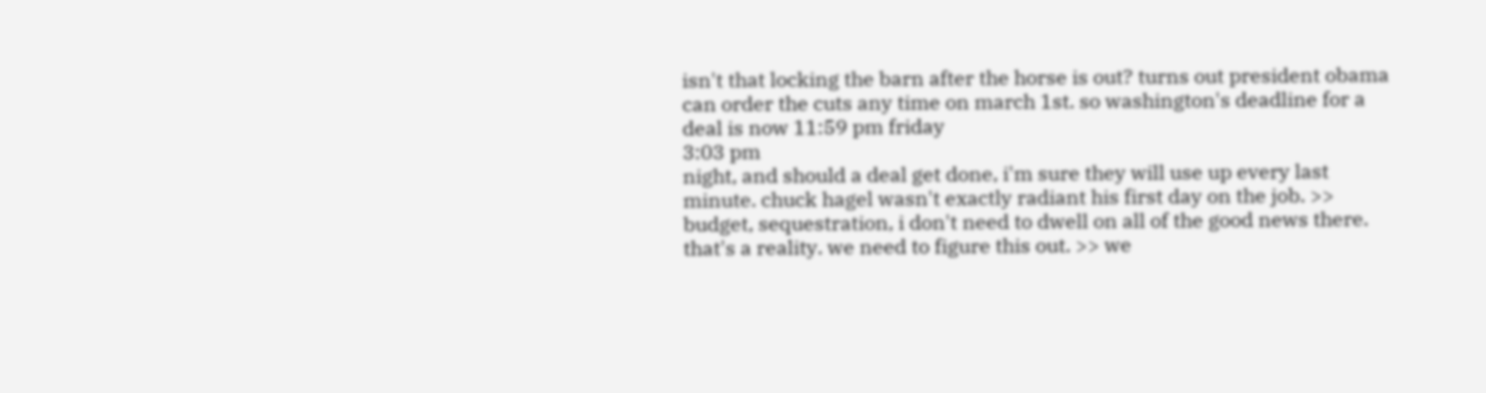isn't that locking the barn after the horse is out? turns out president obama can order the cuts any time on march 1st. so washington's deadline for a deal is now 11:59 pm friday
3:03 pm
night, and should a deal get done, i'm sure they will use up every last minute. chuck hagel wasn't exactly radiant his first day on the job. >> budget, sequestration, i don't need to dwell on all of the good news there. that's a reality. we need to figure this out. >> we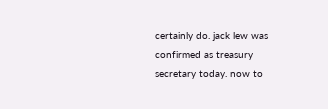certainly do. jack lew was confirmed as treasury secretary today. now to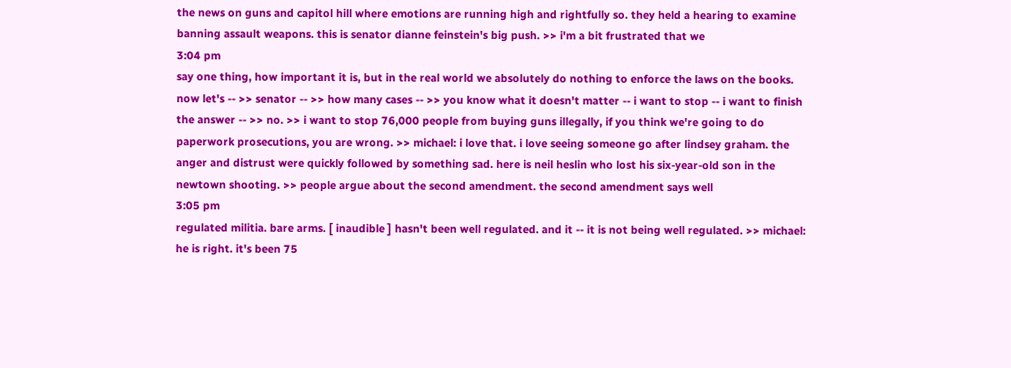the news on guns and capitol hill where emotions are running high and rightfully so. they held a hearing to examine banning assault weapons. this is senator dianne feinstein's big push. >> i'm a bit frustrated that we
3:04 pm
say one thing, how important it is, but in the real world we absolutely do nothing to enforce the laws on the books. now let's -- >> senator -- >> how many cases -- >> you know what it doesn't matter -- i want to stop -- i want to finish the answer -- >> no. >> i want to stop 76,000 people from buying guns illegally, if you think we're going to do paperwork prosecutions, you are wrong. >> michael: i love that. i love seeing someone go after lindsey graham. the anger and distrust were quickly followed by something sad. here is neil heslin who lost his six-year-old son in the newtown shooting. >> people argue about the second amendment. the second amendment says well
3:05 pm
regulated militia. bare arms. [ inaudible ] hasn't been well regulated. and it -- it is not being well regulated. >> michael: he is right. it's been 75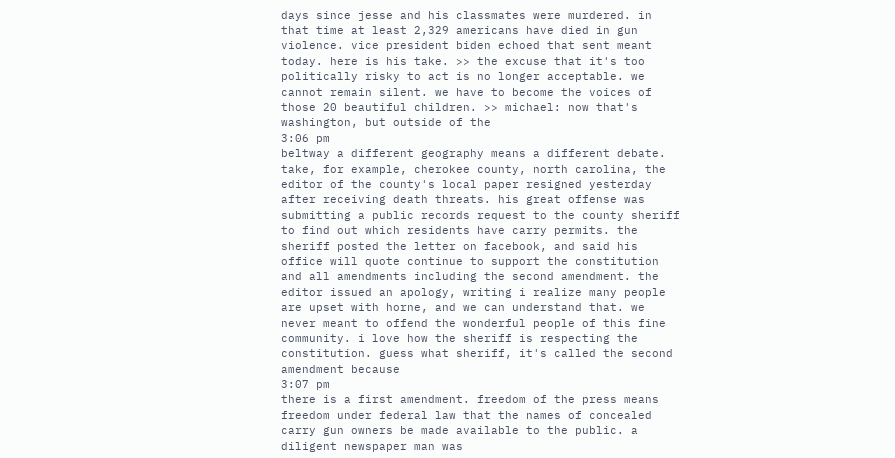days since jesse and his classmates were murdered. in that time at least 2,329 americans have died in gun violence. vice president biden echoed that sent meant today. here is his take. >> the excuse that it's too politically risky to act is no longer acceptable. we cannot remain silent. we have to become the voices of those 20 beautiful children. >> michael: now that's washington, but outside of the
3:06 pm
beltway a different geography means a different debate. take, for example, cherokee county, north carolina, the editor of the county's local paper resigned yesterday after receiving death threats. his great offense was submitting a public records request to the county sheriff to find out which residents have carry permits. the sheriff posted the letter on facebook, and said his office will quote continue to support the constitution and all amendments including the second amendment. the editor issued an apology, writing i realize many people are upset with horne, and we can understand that. we never meant to offend the wonderful people of this fine community. i love how the sheriff is respecting the constitution. guess what sheriff, it's called the second amendment because
3:07 pm
there is a first amendment. freedom of the press means freedom under federal law that the names of concealed carry gun owners be made available to the public. a diligent newspaper man was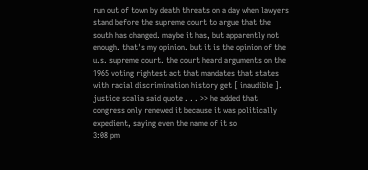run out of town by death threats on a day when lawyers stand before the supreme court to argue that the south has changed. maybe it has, but apparently not enough. that's my opinion. but it is the opinion of the u.s. supreme court. the court heard arguments on the 1965 voting rightest act that mandates that states with racial discrimination history get [ inaudible ]. justice scalia said quote . . . >> he added that congress only renewed it because it was politically expedient, saying even the name of it so
3:08 pm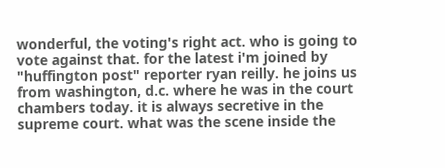wonderful, the voting's right act. who is going to vote against that. for the latest i'm joined by "huffington post" reporter ryan reilly. he joins us from washington, d.c. where he was in the court chambers today. it is always secretive in the supreme court. what was the scene inside the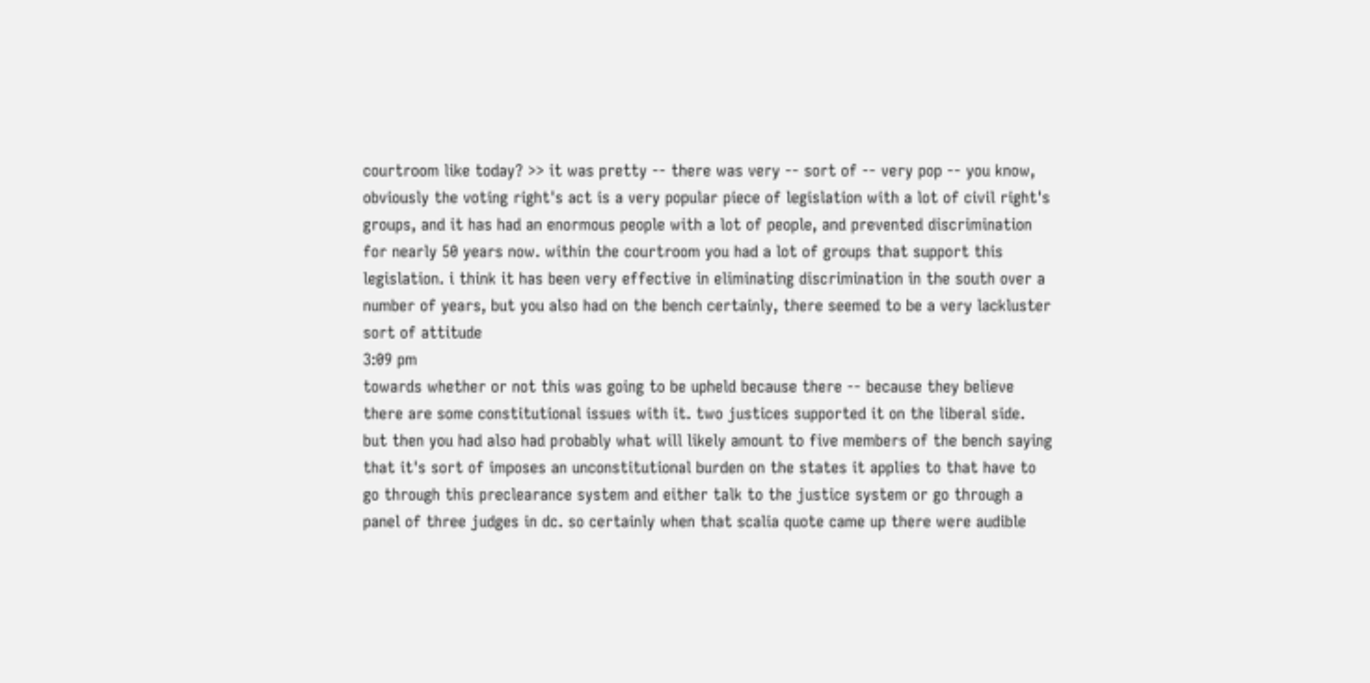courtroom like today? >> it was pretty -- there was very -- sort of -- very pop -- you know, obviously the voting right's act is a very popular piece of legislation with a lot of civil right's groups, and it has had an enormous people with a lot of people, and prevented discrimination for nearly 50 years now. within the courtroom you had a lot of groups that support this legislation. i think it has been very effective in eliminating discrimination in the south over a number of years, but you also had on the bench certainly, there seemed to be a very lackluster sort of attitude
3:09 pm
towards whether or not this was going to be upheld because there -- because they believe there are some constitutional issues with it. two justices supported it on the liberal side. but then you had also had probably what will likely amount to five members of the bench saying that it's sort of imposes an unconstitutional burden on the states it applies to that have to go through this preclearance system and either talk to the justice system or go through a panel of three judges in dc. so certainly when that scalia quote came up there were audible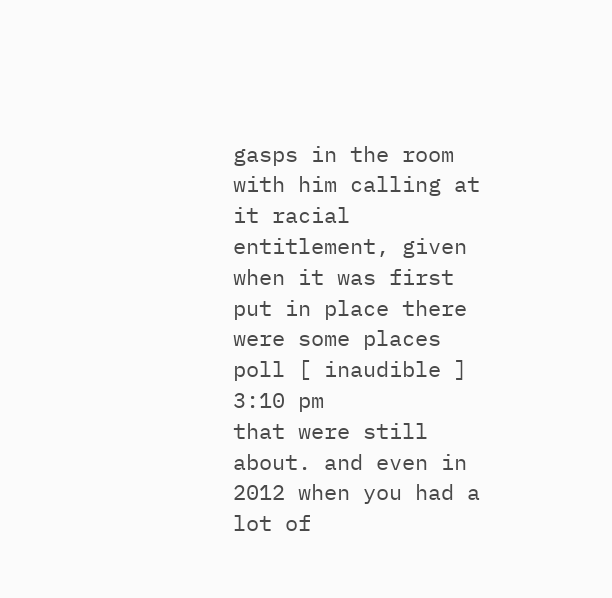gasps in the room with him calling at it racial entitlement, given when it was first put in place there were some places poll [ inaudible ]
3:10 pm
that were still about. and even in 2012 when you had a lot of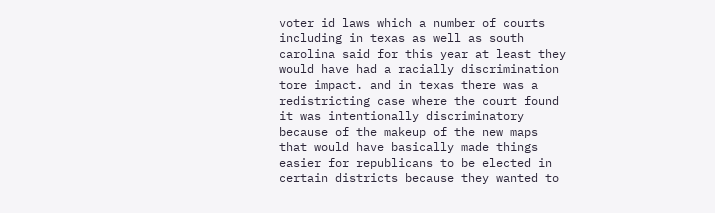voter id laws which a number of courts including in texas as well as south carolina said for this year at least they would have had a racially discrimination tore impact. and in texas there was a redistricting case where the court found it was intentionally discriminatory because of the makeup of the new maps that would have basically made things easier for republicans to be elected in certain districts because they wanted to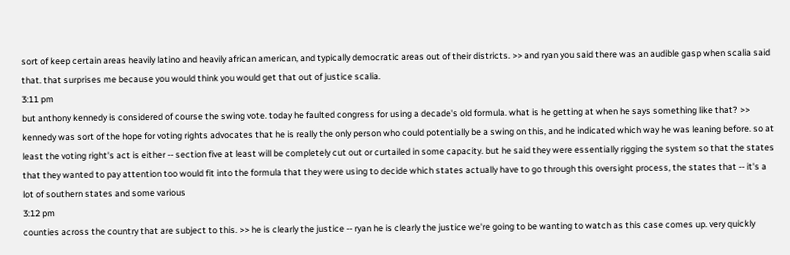sort of keep certain areas heavily latino and heavily african american, and typically democratic areas out of their districts. >> and ryan you said there was an audible gasp when scalia said that. that surprises me because you would think you would get that out of justice scalia.
3:11 pm
but anthony kennedy is considered of course the swing vote. today he faulted congress for using a decade's old formula. what is he getting at when he says something like that? >> kennedy was sort of the hope for voting rights advocates that he is really the only person who could potentially be a swing on this, and he indicated which way he was leaning before. so at least the voting right's act is either -- section five at least will be completely cut out or curtailed in some capacity. but he said they were essentially rigging the system so that the states that they wanted to pay attention too would fit into the formula that they were using to decide which states actually have to go through this oversight process, the states that -- it's a lot of southern states and some various
3:12 pm
counties across the country that are subject to this. >> he is clearly the justice -- ryan he is clearly the justice we're going to be wanting to watch as this case comes up. very quickly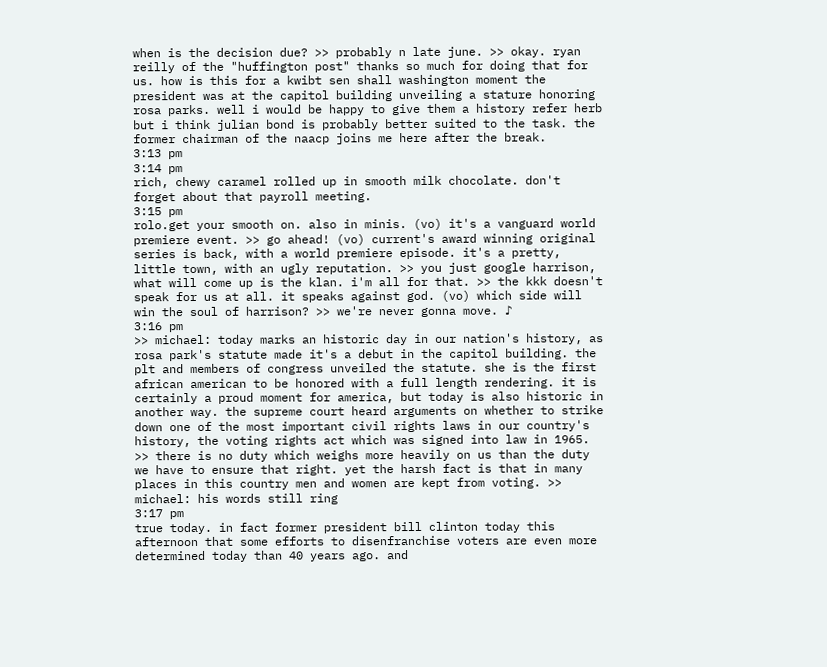when is the decision due? >> probably n late june. >> okay. ryan reilly of the "huffington post" thanks so much for doing that for us. how is this for a kwibt sen shall washington moment the president was at the capitol building unveiling a stature honoring rosa parks. well i would be happy to give them a history refer herb but i think julian bond is probably better suited to the task. the former chairman of the naacp joins me here after the break.
3:13 pm
3:14 pm
rich, chewy caramel rolled up in smooth milk chocolate. don't forget about that payroll meeting.
3:15 pm
rolo.get your smooth on. also in minis. (vo) it's a vanguard world premiere event. >> go ahead! (vo) current's award winning original series is back, with a world premiere episode. it's a pretty, little town, with an ugly reputation. >> you just google harrison, what will come up is the klan. i'm all for that. >> the kkk doesn't speak for us at all. it speaks against god. (vo) which side will win the soul of harrison? >> we're never gonna move. ♪
3:16 pm
>> michael: today marks an historic day in our nation's history, as rosa park's statute made it's a debut in the capitol building. the plt and members of congress unveiled the statute. she is the first african american to be honored with a full length rendering. it is certainly a proud moment for america, but today is also historic in another way. the supreme court heard arguments on whether to strike down one of the most important civil rights laws in our country's history, the voting rights act which was signed into law in 1965. >> there is no duty which weighs more heavily on us than the duty we have to ensure that right. yet the harsh fact is that in many places in this country men and women are kept from voting. >> michael: his words still ring
3:17 pm
true today. in fact former president bill clinton today this afternoon that some efforts to disenfranchise voters are even more determined today than 40 years ago. and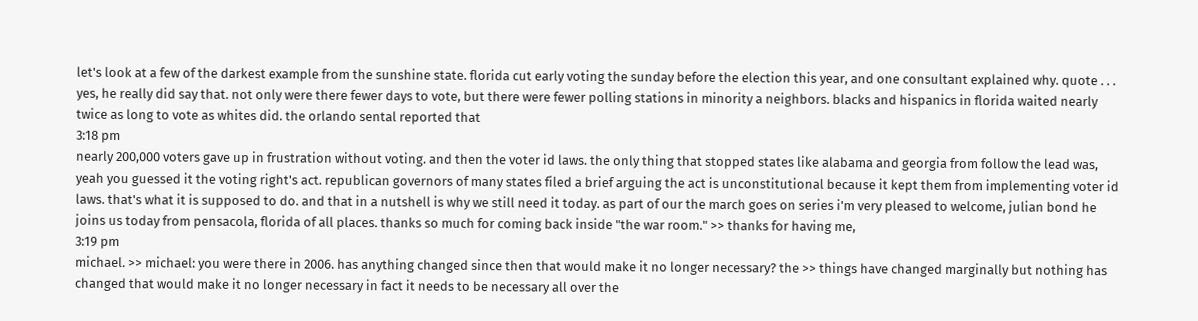let's look at a few of the darkest example from the sunshine state. florida cut early voting the sunday before the election this year, and one consultant explained why. quote . . . yes, he really did say that. not only were there fewer days to vote, but there were fewer polling stations in minority a neighbors. blacks and hispanics in florida waited nearly twice as long to vote as whites did. the orlando sental reported that
3:18 pm
nearly 200,000 voters gave up in frustration without voting. and then the voter id laws. the only thing that stopped states like alabama and georgia from follow the lead was, yeah you guessed it the voting right's act. republican governors of many states filed a brief arguing the act is unconstitutional because it kept them from implementing voter id laws. that's what it is supposed to do. and that in a nutshell is why we still need it today. as part of our the march goes on series i'm very pleased to welcome, julian bond he joins us today from pensacola, florida of all places. thanks so much for coming back inside "the war room." >> thanks for having me,
3:19 pm
michael. >> michael: you were there in 2006. has anything changed since then that would make it no longer necessary? the >> things have changed marginally but nothing has changed that would make it no longer necessary in fact it needs to be necessary all over the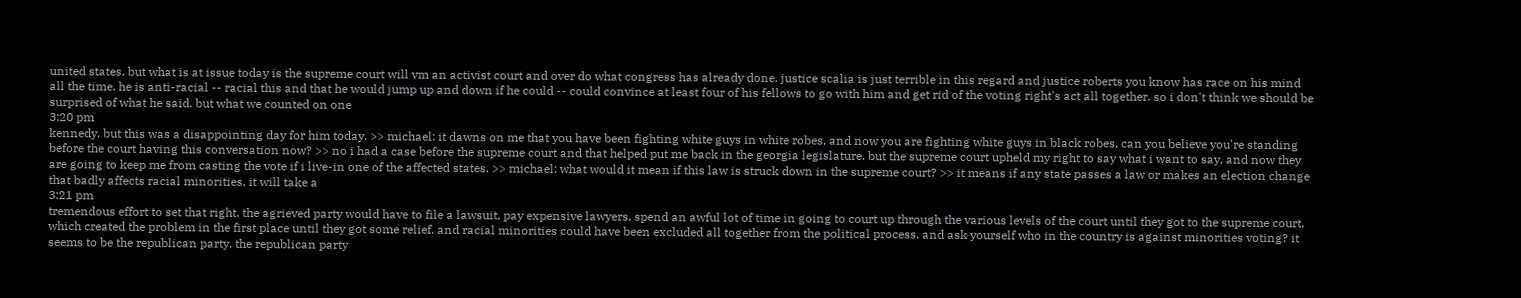united states. but what is at issue today is the supreme court will vm an activist court and over do what congress has already done. justice scalia is just terrible in this regard and justice roberts you know has race on his mind all the time. he is anti-racial -- racial this and that he would jump up and down if he could -- could convince at least four of his fellows to go with him and get rid of the voting right's act all together. so i don't think we should be surprised of what he said. but what we counted on one
3:20 pm
kennedy. but this was a disappointing day for him today. >> michael: it dawns on me that you have been fighting white guys in white robes, and now you are fighting white guys in black robes. can you believe you're standing before the court having this conversation now? >> no i had a case before the supreme court and that helped put me back in the georgia legislature. but the supreme court upheld my right to say what i want to say, and now they are going to keep me from casting the vote if i live-in one of the affected states. >> michael: what would it mean if this law is struck down in the supreme court? >> it means if any state passes a law or makes an election change that badly affects racial minorities, it will take a
3:21 pm
tremendous effort to set that right. the agrieved party would have to file a lawsuit, pay expensive lawyers, spend an awful lot of time in going to court up through the various levels of the court until they got to the supreme court, which created the problem in the first place until they got some relief. and racial minorities could have been excluded all together from the political process. and ask yourself who in the country is against minorities voting? it seems to be the republican party. the republican party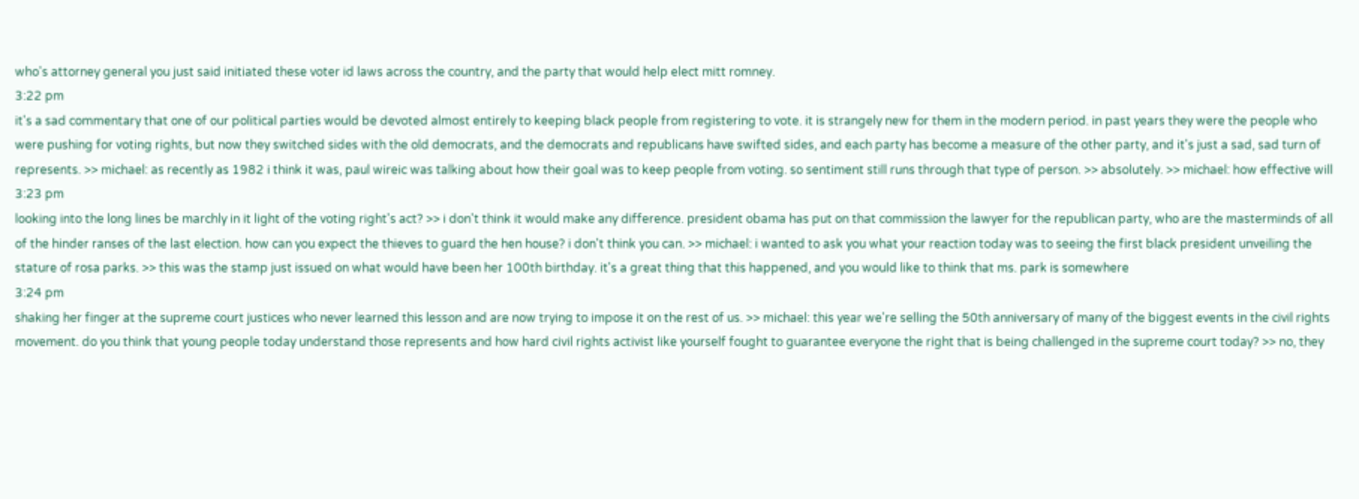who's attorney general you just said initiated these voter id laws across the country, and the party that would help elect mitt romney.
3:22 pm
it's a sad commentary that one of our political parties would be devoted almost entirely to keeping black people from registering to vote. it is strangely new for them in the modern period. in past years they were the people who were pushing for voting rights, but now they switched sides with the old democrats, and the democrats and republicans have swifted sides, and each party has become a measure of the other party, and it's just a sad, sad turn of represents. >> michael: as recently as 1982 i think it was, paul wireic was talking about how their goal was to keep people from voting. so sentiment still runs through that type of person. >> absolutely. >> michael: how effective will
3:23 pm
looking into the long lines be marchly in it light of the voting right's act? >> i don't think it would make any difference. president obama has put on that commission the lawyer for the republican party, who are the masterminds of all of the hinder ranses of the last election. how can you expect the thieves to guard the hen house? i don't think you can. >> michael: i wanted to ask you what your reaction today was to seeing the first black president unveiling the stature of rosa parks. >> this was the stamp just issued on what would have been her 100th birthday. it's a great thing that this happened, and you would like to think that ms. park is somewhere
3:24 pm
shaking her finger at the supreme court justices who never learned this lesson and are now trying to impose it on the rest of us. >> michael: this year we're selling the 50th anniversary of many of the biggest events in the civil rights movement. do you think that young people today understand those represents and how hard civil rights activist like yourself fought to guarantee everyone the right that is being challenged in the supreme court today? >> no, they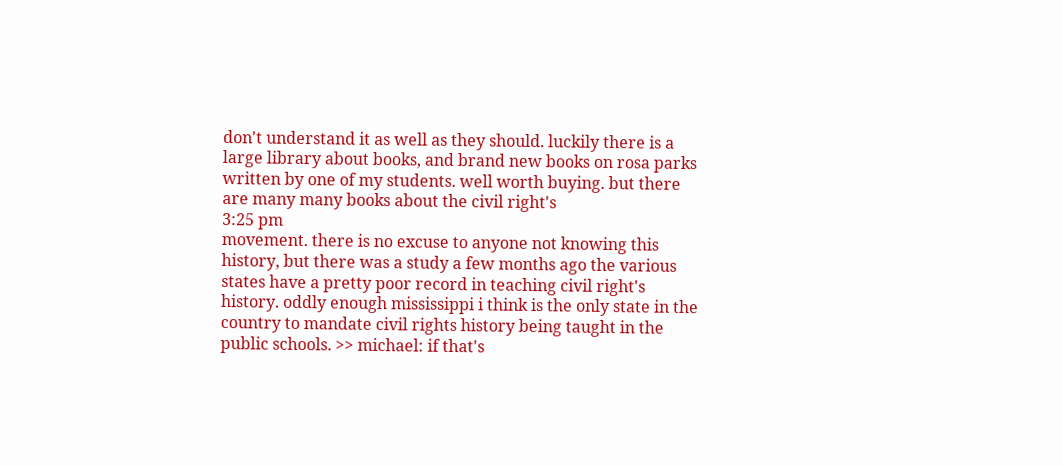don't understand it as well as they should. luckily there is a large library about books, and brand new books on rosa parks written by one of my students. well worth buying. but there are many many books about the civil right's
3:25 pm
movement. there is no excuse to anyone not knowing this history, but there was a study a few months ago the various states have a pretty poor record in teaching civil right's history. oddly enough mississippi i think is the only state in the country to mandate civil rights history being taught in the public schools. >> michael: if that's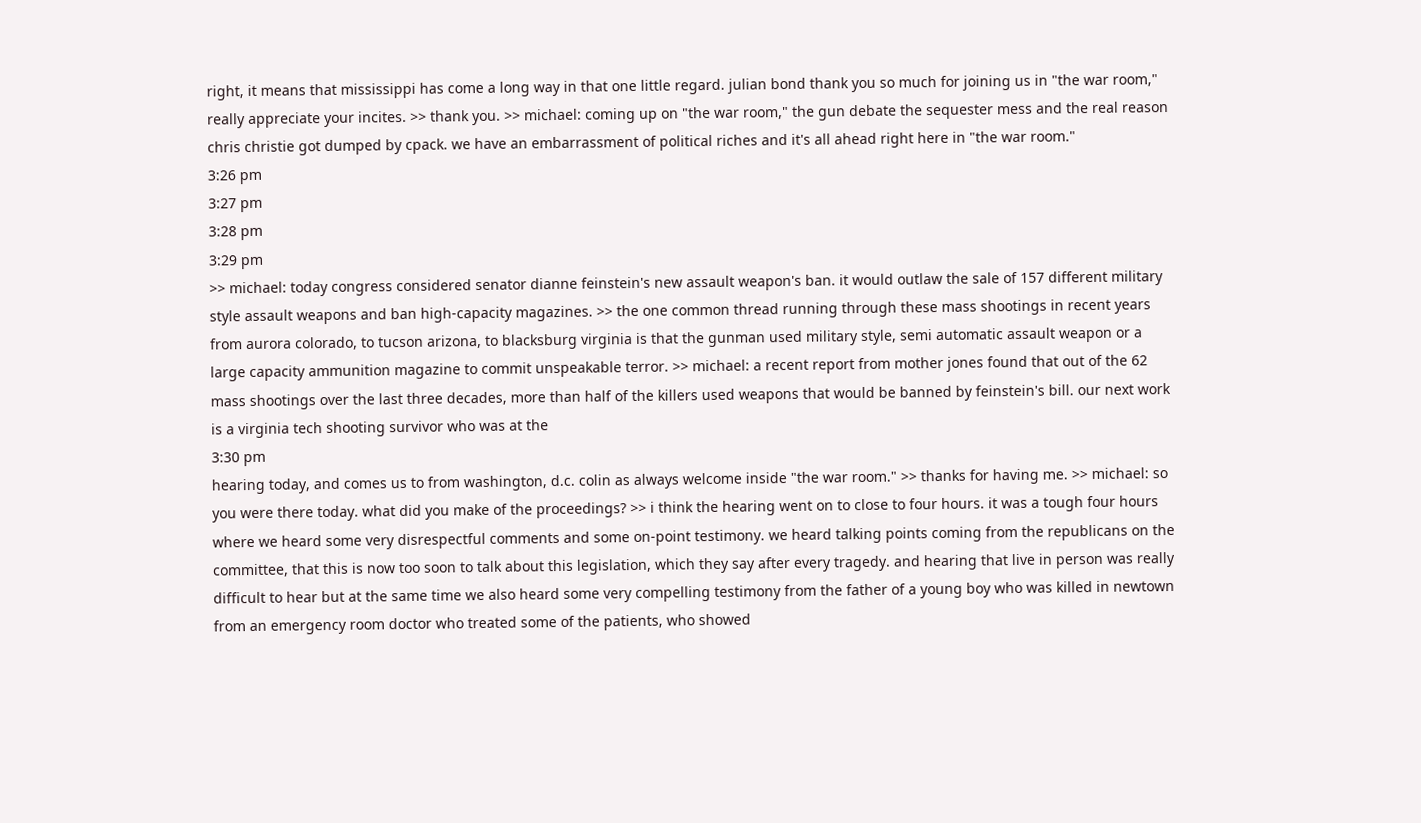right, it means that mississippi has come a long way in that one little regard. julian bond thank you so much for joining us in "the war room," really appreciate your incites. >> thank you. >> michael: coming up on "the war room," the gun debate the sequester mess and the real reason chris christie got dumped by cpack. we have an embarrassment of political riches and it's all ahead right here in "the war room."
3:26 pm
3:27 pm
3:28 pm
3:29 pm
>> michael: today congress considered senator dianne feinstein's new assault weapon's ban. it would outlaw the sale of 157 different military style assault weapons and ban high-capacity magazines. >> the one common thread running through these mass shootings in recent years from aurora colorado, to tucson arizona, to blacksburg virginia is that the gunman used military style, semi automatic assault weapon or a large capacity ammunition magazine to commit unspeakable terror. >> michael: a recent report from mother jones found that out of the 62 mass shootings over the last three decades, more than half of the killers used weapons that would be banned by feinstein's bill. our next work is a virginia tech shooting survivor who was at the
3:30 pm
hearing today, and comes us to from washington, d.c. colin as always welcome inside "the war room." >> thanks for having me. >> michael: so you were there today. what did you make of the proceedings? >> i think the hearing went on to close to four hours. it was a tough four hours where we heard some very disrespectful comments and some on-point testimony. we heard talking points coming from the republicans on the committee, that this is now too soon to talk about this legislation, which they say after every tragedy. and hearing that live in person was really difficult to hear but at the same time we also heard some very compelling testimony from the father of a young boy who was killed in newtown from an emergency room doctor who treated some of the patients, who showed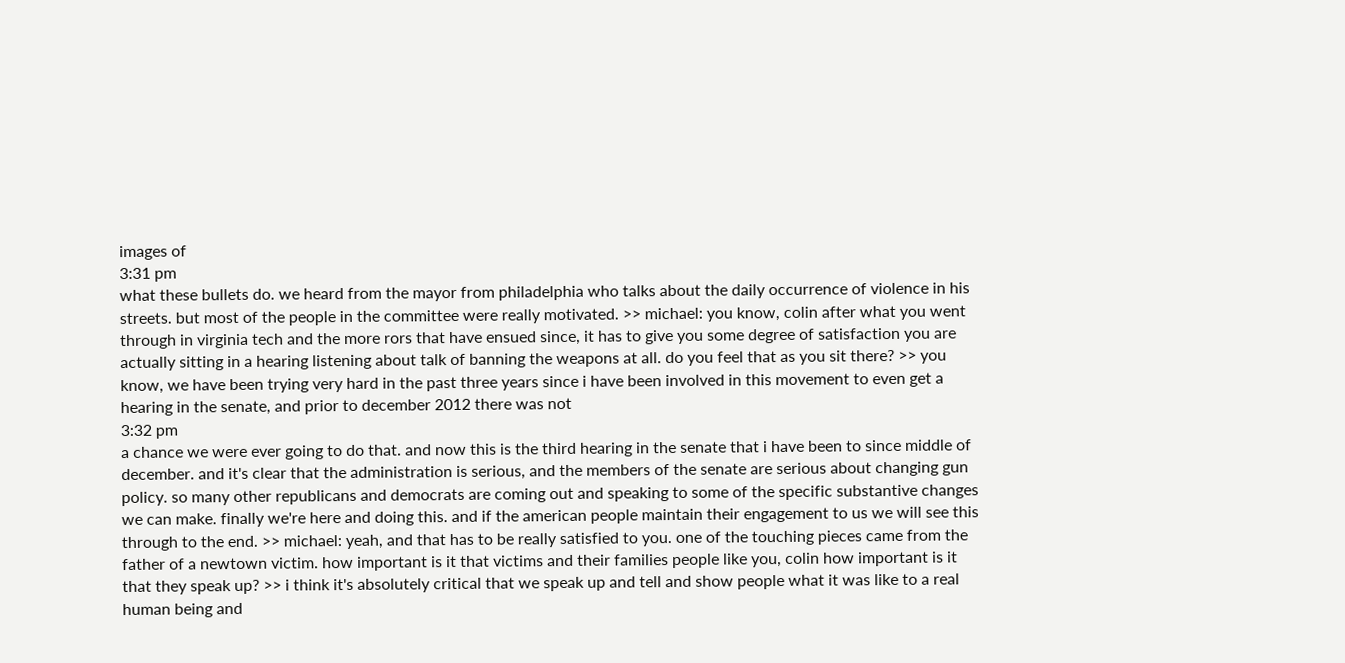images of
3:31 pm
what these bullets do. we heard from the mayor from philadelphia who talks about the daily occurrence of violence in his streets. but most of the people in the committee were really motivated. >> michael: you know, colin after what you went through in virginia tech and the more rors that have ensued since, it has to give you some degree of satisfaction you are actually sitting in a hearing listening about talk of banning the weapons at all. do you feel that as you sit there? >> you know, we have been trying very hard in the past three years since i have been involved in this movement to even get a hearing in the senate, and prior to december 2012 there was not
3:32 pm
a chance we were ever going to do that. and now this is the third hearing in the senate that i have been to since middle of december. and it's clear that the administration is serious, and the members of the senate are serious about changing gun policy. so many other republicans and democrats are coming out and speaking to some of the specific substantive changes we can make. finally we're here and doing this. and if the american people maintain their engagement to us we will see this through to the end. >> michael: yeah, and that has to be really satisfied to you. one of the touching pieces came from the father of a newtown victim. how important is it that victims and their families people like you, colin how important is it that they speak up? >> i think it's absolutely critical that we speak up and tell and show people what it was like to a real human being and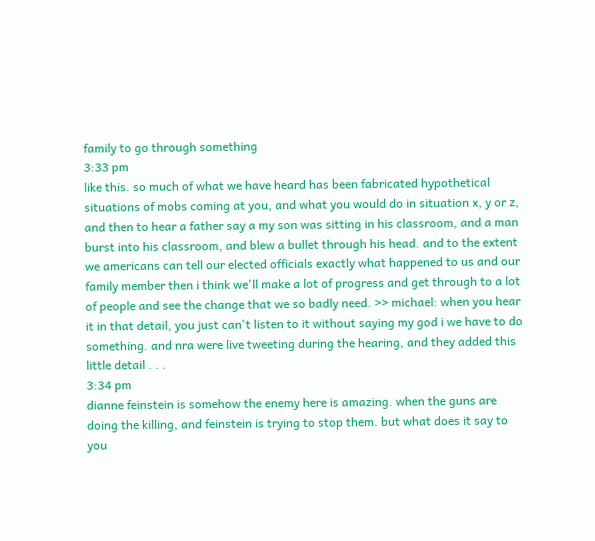family to go through something
3:33 pm
like this. so much of what we have heard has been fabricated hypothetical situations of mobs coming at you, and what you would do in situation x, y or z, and then to hear a father say a my son was sitting in his classroom, and a man burst into his classroom, and blew a bullet through his head. and to the extent we americans can tell our elected officials exactly what happened to us and our family member then i think we'll make a lot of progress and get through to a lot of people and see the change that we so badly need. >> michael: when you hear it in that detail, you just can't listen to it without saying my god i we have to do something. and nra were live tweeting during the hearing, and they added this little detail . . .
3:34 pm
dianne feinstein is somehow the enemy here is amazing. when the guns are doing the killing, and feinstein is trying to stop them. but what does it say to you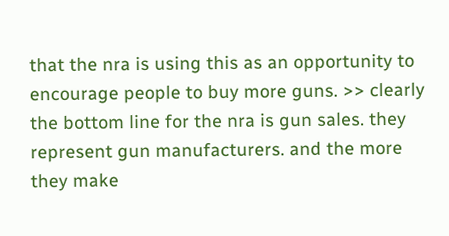that the nra is using this as an opportunity to encourage people to buy more guns. >> clearly the bottom line for the nra is gun sales. they represent gun manufacturers. and the more they make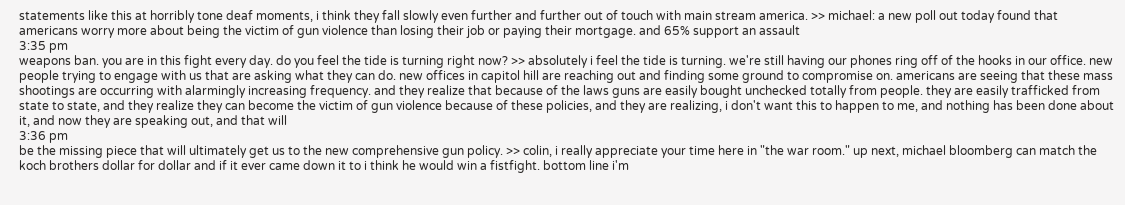statements like this at horribly tone deaf moments, i think they fall slowly even further and further out of touch with main stream america. >> michael: a new poll out today found that americans worry more about being the victim of gun violence than losing their job or paying their mortgage. and 65% support an assault
3:35 pm
weapons ban. you are in this fight every day. do you feel the tide is turning right now? >> absolutely i feel the tide is turning. we're still having our phones ring off of the hooks in our office. new people trying to engage with us that are asking what they can do. new offices in capitol hill are reaching out and finding some ground to compromise on. americans are seeing that these mass shootings are occurring with alarmingly increasing frequency. and they realize that because of the laws guns are easily bought unchecked totally from people. they are easily trafficked from state to state, and they realize they can become the victim of gun violence because of these policies, and they are realizing, i don't want this to happen to me, and nothing has been done about it, and now they are speaking out, and that will
3:36 pm
be the missing piece that will ultimately get us to the new comprehensive gun policy. >> colin, i really appreciate your time here in "the war room." up next, michael bloomberg can match the koch brothers dollar for dollar and if it ever came down it to i think he would win a fistfight. bottom line i'm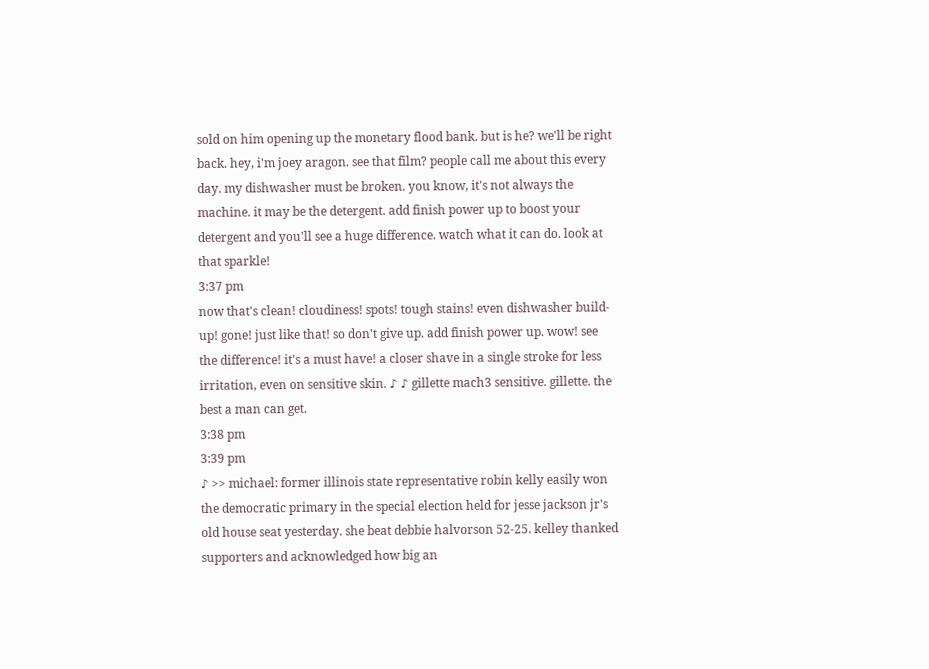sold on him opening up the monetary flood bank. but is he? we'll be right back. hey, i'm joey aragon. see that film? people call me about this every day. my dishwasher must be broken. you know, it's not always the machine. it may be the detergent. add finish power up to boost your detergent and you'll see a huge difference. watch what it can do. look at that sparkle!
3:37 pm
now that's clean! cloudiness! spots! tough stains! even dishwasher build-up! gone! just like that! so don't give up. add finish power up. wow! see the difference! it's a must have! a closer shave in a single stroke for less irritation, even on sensitive skin. ♪ ♪ gillette mach3 sensitive. gillette. the best a man can get.
3:38 pm
3:39 pm
♪ >> michael: former illinois state representative robin kelly easily won the democratic primary in the special election held for jesse jackson jr's old house seat yesterday. she beat debbie halvorson 52-25. kelley thanked supporters and acknowledged how big an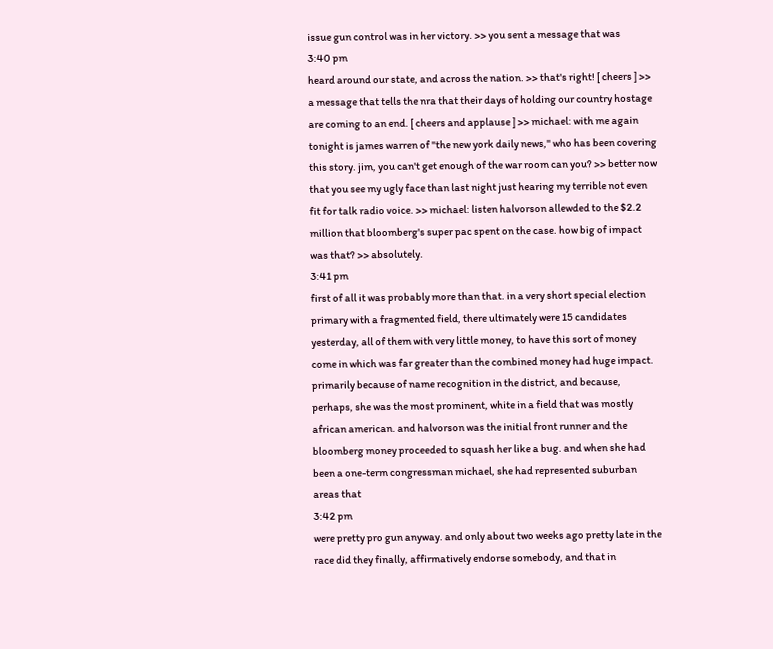issue gun control was in her victory. >> you sent a message that was
3:40 pm
heard around our state, and across the nation. >> that's right! [ cheers ] >> a message that tells the nra that their days of holding our country hostage are coming to an end. [ cheers and applause ] >> michael: with me again tonight is james warren of "the new york daily news," who has been covering this story. jim, you can't get enough of the war room can you? >> better now that you see my ugly face than last night just hearing my terrible not even fit for talk radio voice. >> michael: listen halvorson allewded to the $2.2 million that bloomberg's super pac spent on the case. how big of impact was that? >> absolutely.
3:41 pm
first of all it was probably more than that. in a very short special election primary with a fragmented field, there ultimately were 15 candidates yesterday, all of them with very little money, to have this sort of money come in which was far greater than the combined money had huge impact. primarily because of name recognition in the district, and because, perhaps, she was the most prominent, white in a field that was mostly african american. and halvorson was the initial front runner and the bloomberg money proceeded to squash her like a bug. and when she had been a one-term congressman michael, she had represented suburban areas that
3:42 pm
were pretty pro gun anyway. and only about two weeks ago pretty late in the race did they finally, affirmatively endorse somebody, and that in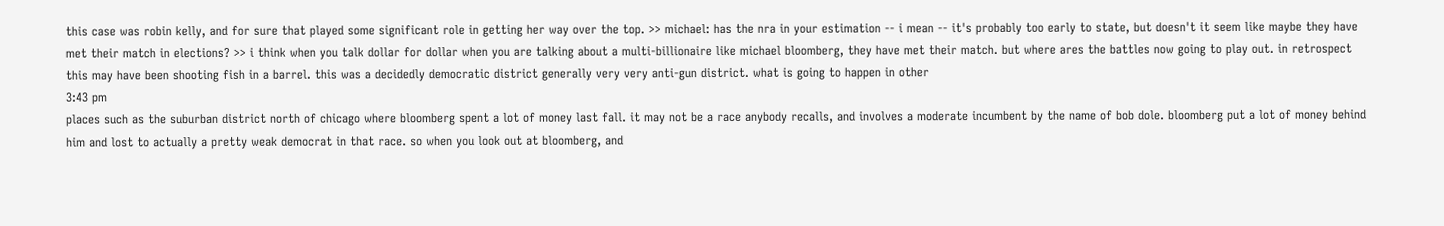this case was robin kelly, and for sure that played some significant role in getting her way over the top. >> michael: has the nra in your estimation -- i mean -- it's probably too early to state, but doesn't it seem like maybe they have met their match in elections? >> i think when you talk dollar for dollar when you are talking about a multi-billionaire like michael bloomberg, they have met their match. but where ares the battles now going to play out. in retrospect this may have been shooting fish in a barrel. this was a decidedly democratic district generally very very anti-gun district. what is going to happen in other
3:43 pm
places such as the suburban district north of chicago where bloomberg spent a lot of money last fall. it may not be a race anybody recalls, and involves a moderate incumbent by the name of bob dole. bloomberg put a lot of money behind him and lost to actually a pretty weak democrat in that race. so when you look out at bloomberg, and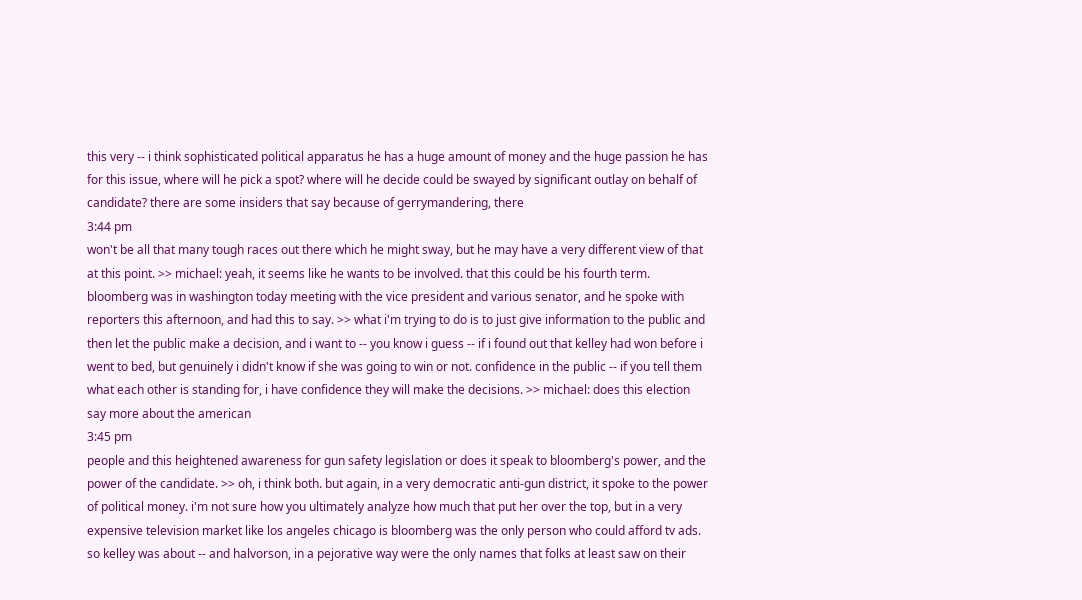this very -- i think sophisticated political apparatus he has a huge amount of money and the huge passion he has for this issue, where will he pick a spot? where will he decide could be swayed by significant outlay on behalf of candidate? there are some insiders that say because of gerrymandering, there
3:44 pm
won't be all that many tough races out there which he might sway, but he may have a very different view of that at this point. >> michael: yeah, it seems like he wants to be involved. that this could be his fourth term. bloomberg was in washington today meeting with the vice president and various senator, and he spoke with reporters this afternoon, and had this to say. >> what i'm trying to do is to just give information to the public and then let the public make a decision, and i want to -- you know i guess -- if i found out that kelley had won before i went to bed, but genuinely i didn't know if she was going to win or not. confidence in the public -- if you tell them what each other is standing for, i have confidence they will make the decisions. >> michael: does this election say more about the american
3:45 pm
people and this heightened awareness for gun safety legislation or does it speak to bloomberg's power, and the power of the candidate. >> oh, i think both. but again, in a very democratic anti-gun district, it spoke to the power of political money. i'm not sure how you ultimately analyze how much that put her over the top, but in a very expensive television market like los angeles chicago is bloomberg was the only person who could afford tv ads. so kelley was about -- and halvorson, in a pejorative way were the only names that folks at least saw on their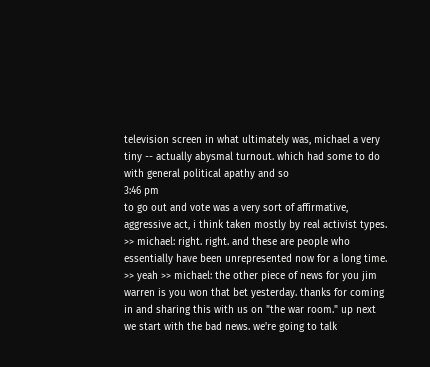television screen in what ultimately was, michael a very tiny -- actually abysmal turnout. which had some to do with general political apathy and so
3:46 pm
to go out and vote was a very sort of affirmative, aggressive act, i think taken mostly by real activist types. >> michael: right. right. and these are people who essentially have been unrepresented now for a long time. >> yeah >> michael: the other piece of news for you jim warren is you won that bet yesterday. thanks for coming in and sharing this with us on "the war room." up next we start with the bad news. we're going to talk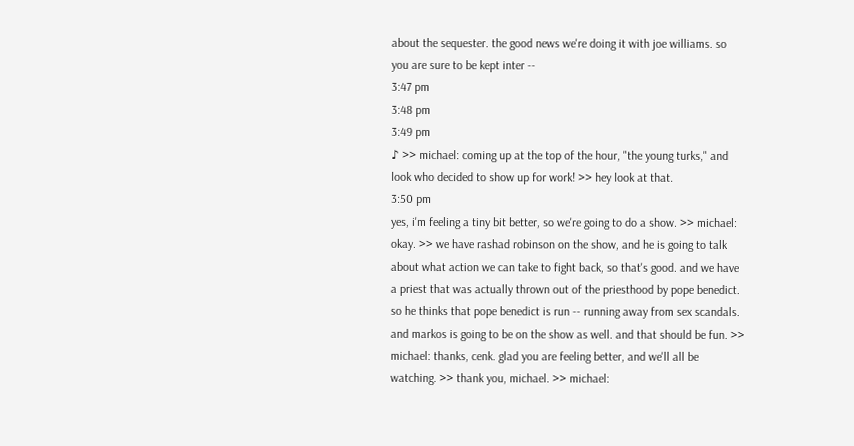about the sequester. the good news we're doing it with joe williams. so you are sure to be kept inter --
3:47 pm
3:48 pm
3:49 pm
♪ >> michael: coming up at the top of the hour, "the young turks," and look who decided to show up for work! >> hey look at that.
3:50 pm
yes, i'm feeling a tiny bit better, so we're going to do a show. >> michael: okay. >> we have rashad robinson on the show, and he is going to talk about what action we can take to fight back, so that's good. and we have a priest that was actually thrown out of the priesthood by pope benedict. so he thinks that pope benedict is run -- running away from sex scandals. and markos is going to be on the show as well. and that should be fun. >> michael: thanks, cenk. glad you are feeling better, and we'll all be watching. >> thank you, michael. >> michael: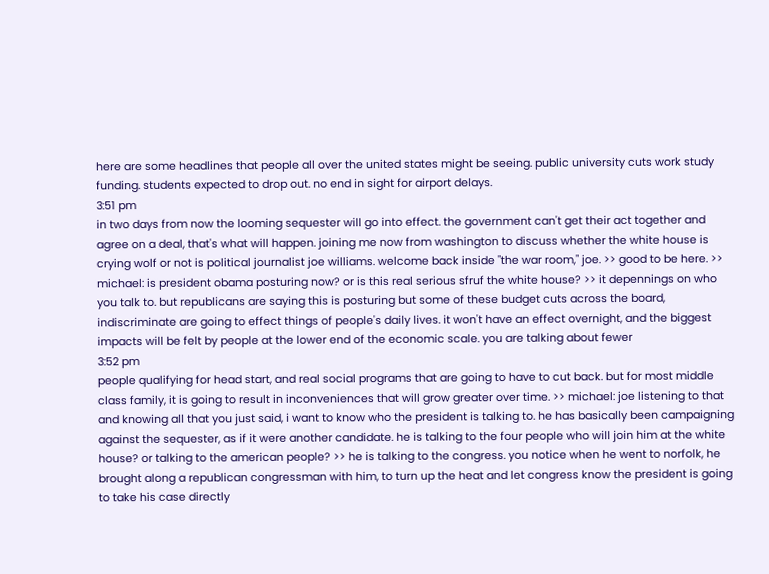here are some headlines that people all over the united states might be seeing. public university cuts work study funding. students expected to drop out. no end in sight for airport delays.
3:51 pm
in two days from now the looming sequester will go into effect. the government can't get their act together and agree on a deal, that's what will happen. joining me now from washington to discuss whether the white house is crying wolf or not is political journalist joe williams. welcome back inside "the war room," joe. >> good to be here. >> michael: is president obama posturing now? or is this real serious sfruf the white house? >> it depennings on who you talk to. but republicans are saying this is posturing but some of these budget cuts across the board, indiscriminate are going to effect things of people's daily lives. it won't have an effect overnight, and the biggest impacts will be felt by people at the lower end of the economic scale. you are talking about fewer
3:52 pm
people qualifying for head start, and real social programs that are going to have to cut back. but for most middle class family, it is going to result in inconveniences that will grow greater over time. >> michael: joe listening to that and knowing all that you just said, i want to know who the president is talking to. he has basically been campaigning against the sequester, as if it were another candidate. he is talking to the four people who will join him at the white house? or talking to the american people? >> he is talking to the congress. you notice when he went to norfolk, he brought along a republican congressman with him, to turn up the heat and let congress know the president is going to take his case directly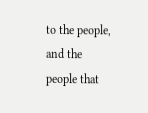to the people, and the people that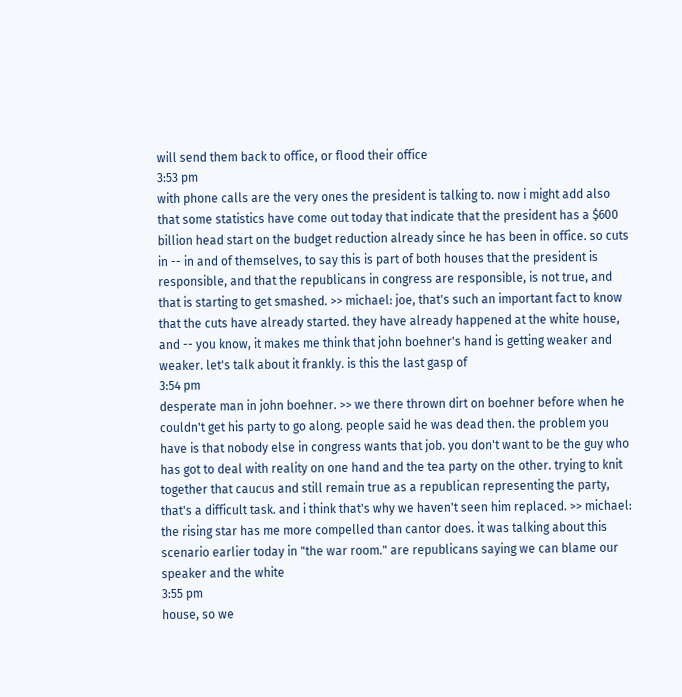will send them back to office, or flood their office
3:53 pm
with phone calls are the very ones the president is talking to. now i might add also that some statistics have come out today that indicate that the president has a $600 billion head start on the budget reduction already since he has been in office. so cuts in -- in and of themselves, to say this is part of both houses that the president is responsible, and that the republicans in congress are responsible, is not true, and that is starting to get smashed. >> michael: joe, that's such an important fact to know that the cuts have already started. they have already happened at the white house, and -- you know, it makes me think that john boehner's hand is getting weaker and weaker. let's talk about it frankly. is this the last gasp of
3:54 pm
desperate man in john boehner. >> we there thrown dirt on boehner before when he couldn't get his party to go along. people said he was dead then. the problem you have is that nobody else in congress wants that job. you don't want to be the guy who has got to deal with reality on one hand and the tea party on the other. trying to knit together that caucus and still remain true as a republican representing the party, that's a difficult task. and i think that's why we haven't seen him replaced. >> michael: the rising star has me more compelled than cantor does. it was talking about this scenario earlier today in "the war room." are republicans saying we can blame our speaker and the white
3:55 pm
house, so we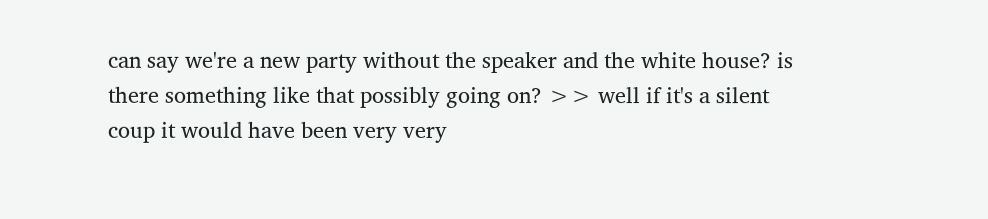can say we're a new party without the speaker and the white house? is there something like that possibly going on? >> well if it's a silent coup it would have been very very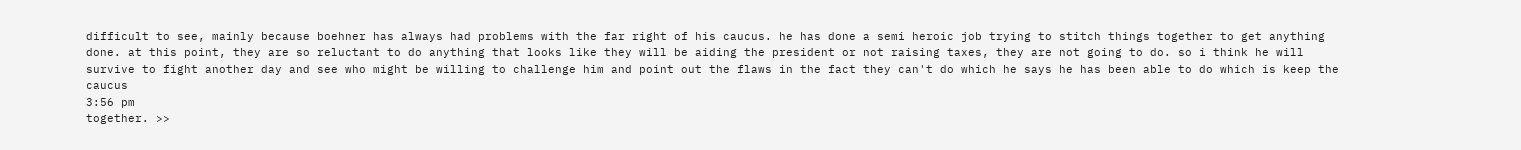difficult to see, mainly because boehner has always had problems with the far right of his caucus. he has done a semi heroic job trying to stitch things together to get anything done. at this point, they are so reluctant to do anything that looks like they will be aiding the president or not raising taxes, they are not going to do. so i think he will survive to fight another day and see who might be willing to challenge him and point out the flaws in the fact they can't do which he says he has been able to do which is keep the caucus
3:56 pm
together. >>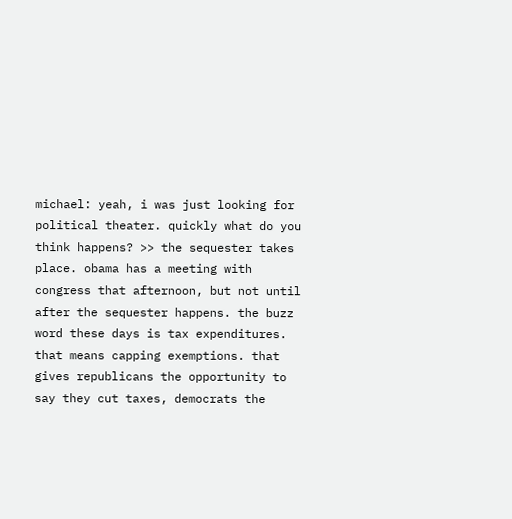michael: yeah, i was just looking for political theater. quickly what do you think happens? >> the sequester takes place. obama has a meeting with congress that afternoon, but not until after the sequester happens. the buzz word these days is tax expenditures. that means capping exemptions. that gives republicans the opportunity to say they cut taxes, democrats the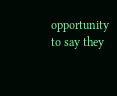opportunity to say they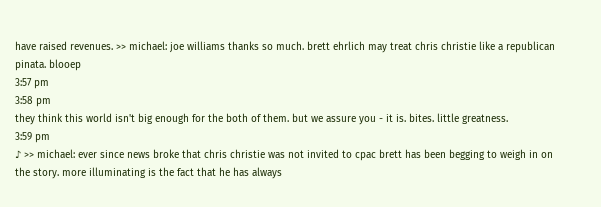have raised revenues. >> michael: joe williams thanks so much. brett ehrlich may treat chris christie like a republican pinata. blooep
3:57 pm
3:58 pm
they think this world isn't big enough for the both of them. but we assure you - it is. bites. little greatness.
3:59 pm
♪ >> michael: ever since news broke that chris christie was not invited to cpac brett has been begging to weigh in on the story. more illuminating is the fact that he has always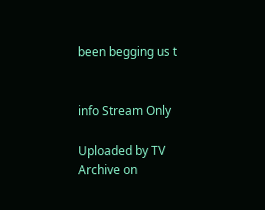been begging us t


info Stream Only

Uploaded by TV Archive on